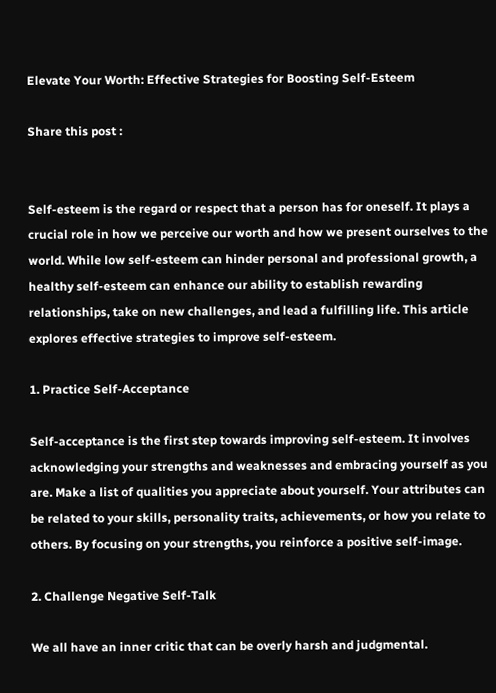Elevate Your Worth: Effective Strategies for Boosting Self-Esteem

Share this post :


Self-esteem is the regard or respect that a person has for oneself. It plays a crucial role in how we perceive our worth and how we present ourselves to the world. While low self-esteem can hinder personal and professional growth, a healthy self-esteem can enhance our ability to establish rewarding relationships, take on new challenges, and lead a fulfilling life. This article explores effective strategies to improve self-esteem.

1. Practice Self-Acceptance

Self-acceptance is the first step towards improving self-esteem. It involves acknowledging your strengths and weaknesses and embracing yourself as you are. Make a list of qualities you appreciate about yourself. Your attributes can be related to your skills, personality traits, achievements, or how you relate to others. By focusing on your strengths, you reinforce a positive self-image.

2. Challenge Negative Self-Talk

We all have an inner critic that can be overly harsh and judgmental.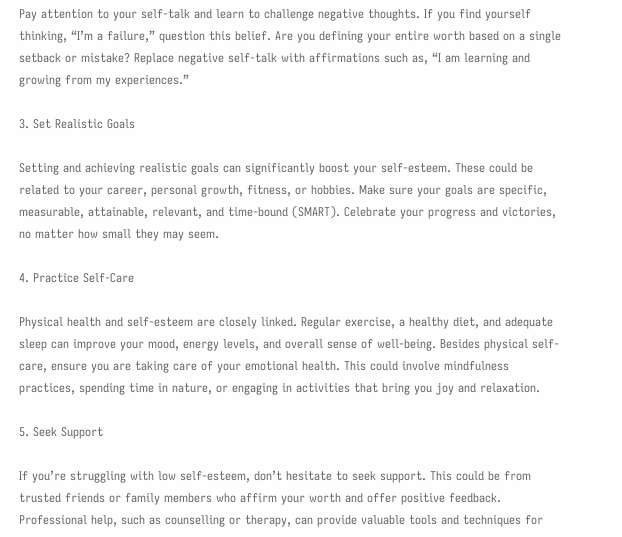Pay attention to your self-talk and learn to challenge negative thoughts. If you find yourself thinking, “I’m a failure,” question this belief. Are you defining your entire worth based on a single setback or mistake? Replace negative self-talk with affirmations such as, “I am learning and growing from my experiences.”

3. Set Realistic Goals

Setting and achieving realistic goals can significantly boost your self-esteem. These could be related to your career, personal growth, fitness, or hobbies. Make sure your goals are specific, measurable, attainable, relevant, and time-bound (SMART). Celebrate your progress and victories, no matter how small they may seem.

4. Practice Self-Care

Physical health and self-esteem are closely linked. Regular exercise, a healthy diet, and adequate sleep can improve your mood, energy levels, and overall sense of well-being. Besides physical self-care, ensure you are taking care of your emotional health. This could involve mindfulness practices, spending time in nature, or engaging in activities that bring you joy and relaxation.

5. Seek Support

If you’re struggling with low self-esteem, don’t hesitate to seek support. This could be from trusted friends or family members who affirm your worth and offer positive feedback. Professional help, such as counselling or therapy, can provide valuable tools and techniques for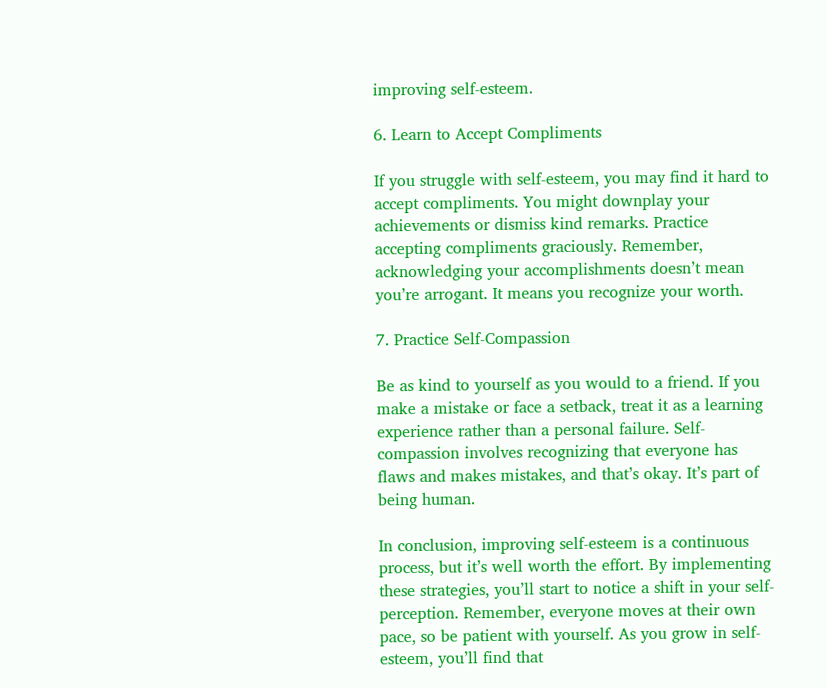improving self-esteem.

6. Learn to Accept Compliments

If you struggle with self-esteem, you may find it hard to accept compliments. You might downplay your achievements or dismiss kind remarks. Practice accepting compliments graciously. Remember, acknowledging your accomplishments doesn’t mean you’re arrogant. It means you recognize your worth.

7. Practice Self-Compassion

Be as kind to yourself as you would to a friend. If you make a mistake or face a setback, treat it as a learning experience rather than a personal failure. Self-compassion involves recognizing that everyone has flaws and makes mistakes, and that’s okay. It’s part of being human.

In conclusion, improving self-esteem is a continuous process, but it’s well worth the effort. By implementing these strategies, you’ll start to notice a shift in your self-perception. Remember, everyone moves at their own pace, so be patient with yourself. As you grow in self-esteem, you’ll find that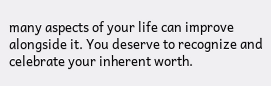many aspects of your life can improve alongside it. You deserve to recognize and celebrate your inherent worth.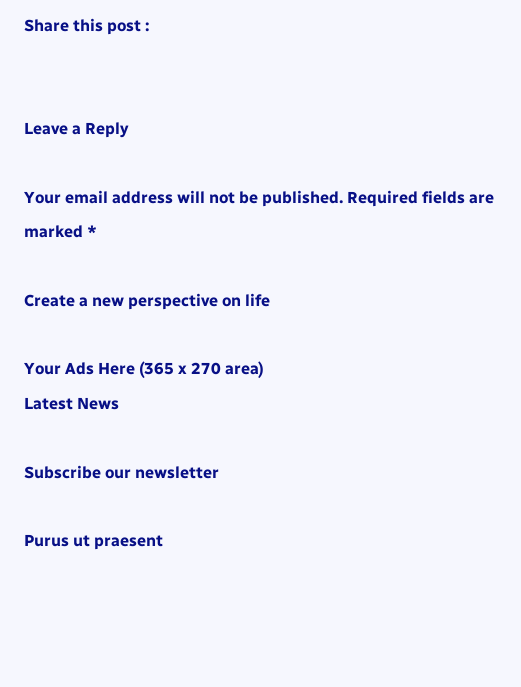Share this post :


Leave a Reply

Your email address will not be published. Required fields are marked *

Create a new perspective on life

Your Ads Here (365 x 270 area)
Latest News

Subscribe our newsletter

Purus ut praesent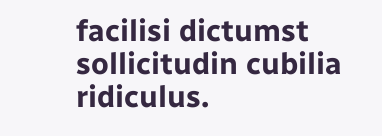facilisi dictumst sollicitudin cubilia ridiculus.